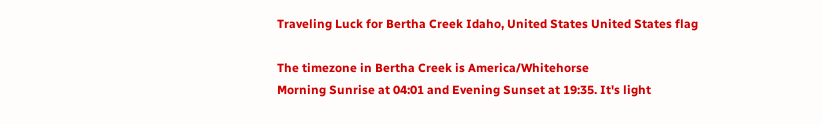Traveling Luck for Bertha Creek Idaho, United States United States flag

The timezone in Bertha Creek is America/Whitehorse
Morning Sunrise at 04:01 and Evening Sunset at 19:35. It's light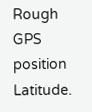Rough GPS position Latitude.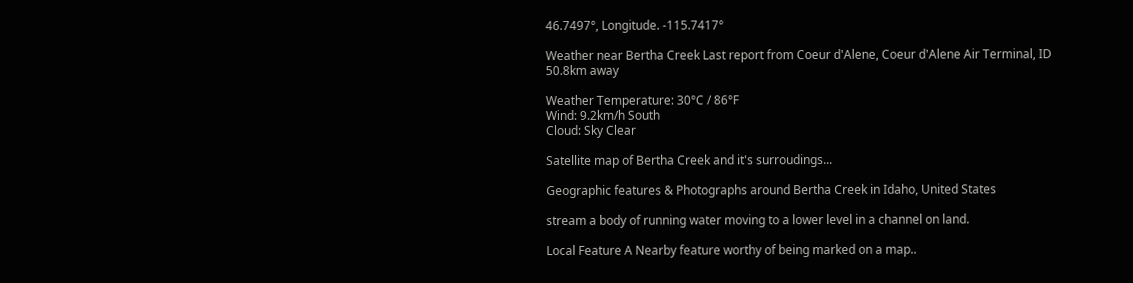46.7497°, Longitude. -115.7417°

Weather near Bertha Creek Last report from Coeur d'Alene, Coeur d'Alene Air Terminal, ID 50.8km away

Weather Temperature: 30°C / 86°F
Wind: 9.2km/h South
Cloud: Sky Clear

Satellite map of Bertha Creek and it's surroudings...

Geographic features & Photographs around Bertha Creek in Idaho, United States

stream a body of running water moving to a lower level in a channel on land.

Local Feature A Nearby feature worthy of being marked on a map..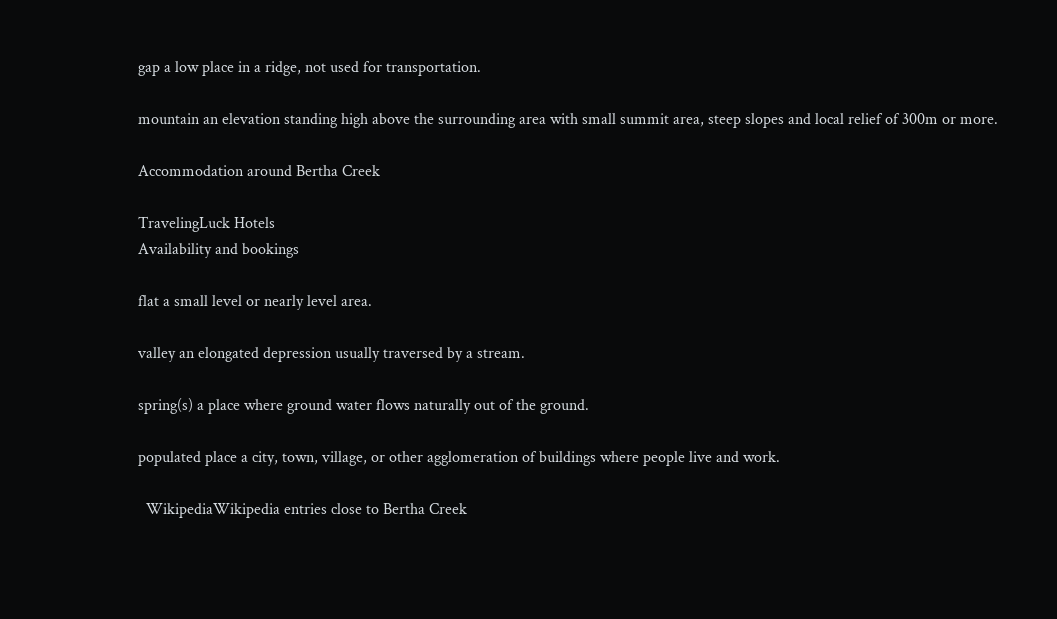gap a low place in a ridge, not used for transportation.

mountain an elevation standing high above the surrounding area with small summit area, steep slopes and local relief of 300m or more.

Accommodation around Bertha Creek

TravelingLuck Hotels
Availability and bookings

flat a small level or nearly level area.

valley an elongated depression usually traversed by a stream.

spring(s) a place where ground water flows naturally out of the ground.

populated place a city, town, village, or other agglomeration of buildings where people live and work.

  WikipediaWikipedia entries close to Bertha Creek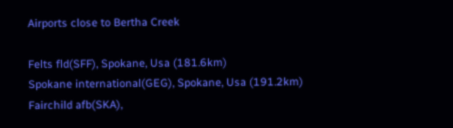Airports close to Bertha Creek

Felts fld(SFF), Spokane, Usa (181.6km)
Spokane international(GEG), Spokane, Usa (191.2km)
Fairchild afb(SKA),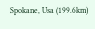Spokane, Usa (199.6km)